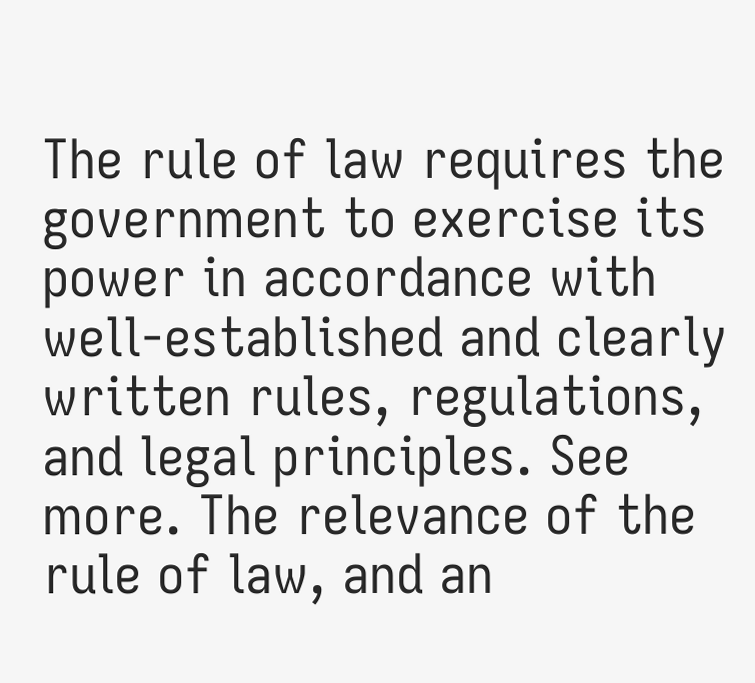The rule of law requires the government to exercise its power in accordance with well-established and clearly written rules, regulations, and legal principles. See more. The relevance of the rule of law, and an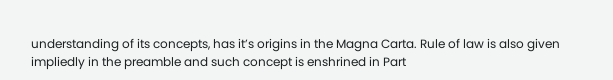understanding of its concepts, has it’s origins in the Magna Carta. Rule of law is also given impliedly in the preamble and such concept is enshrined in Part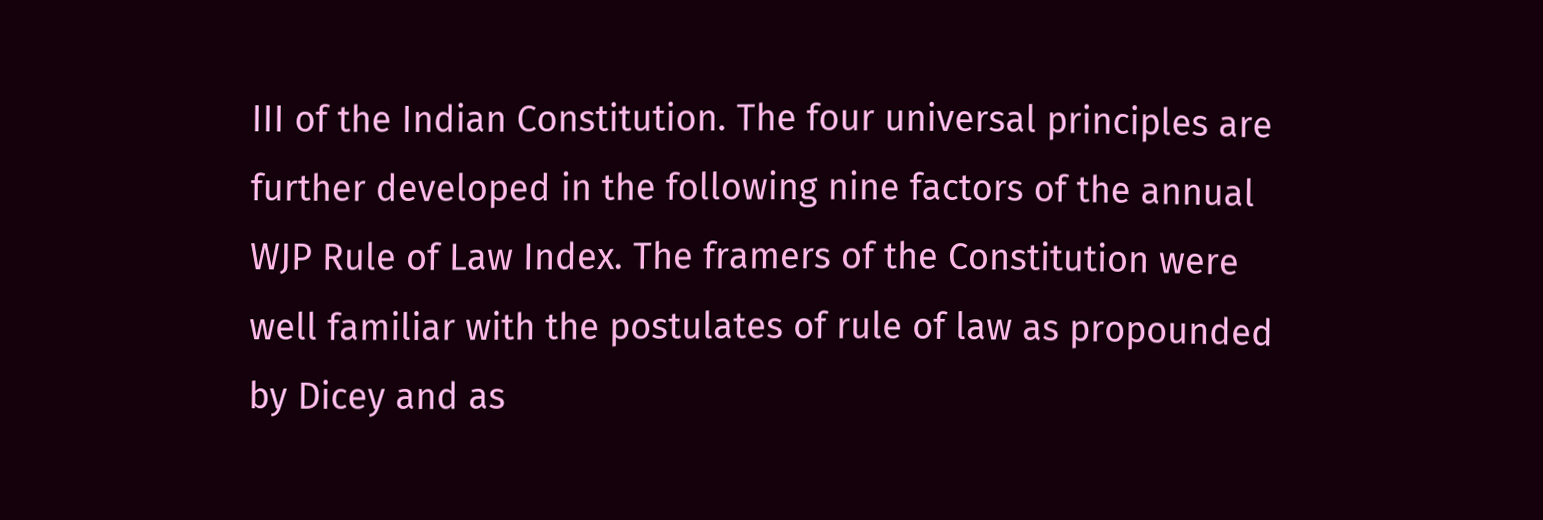III of the Indian Constitution. The four universal principles are further developed in the following nine factors of the annual WJP Rule of Law Index. The framers of the Constitution were well familiar with the postulates of rule of law as propounded by Dicey and as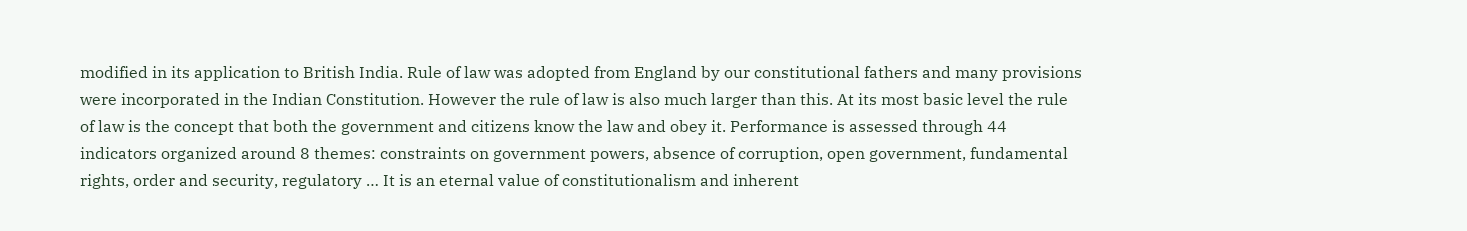modified in its application to British India. Rule of law was adopted from England by our constitutional fathers and many provisions were incorporated in the Indian Constitution. However the rule of law is also much larger than this. At its most basic level the rule of law is the concept that both the government and citizens know the law and obey it. Performance is assessed through 44 indicators organized around 8 themes: constraints on government powers, absence of corruption, open government, fundamental rights, order and security, regulatory … It is an eternal value of constitutionalism and inherent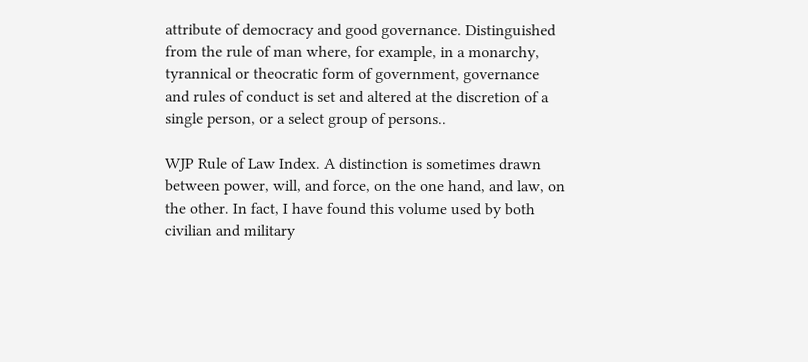attribute of democracy and good governance. Distinguished from the rule of man where, for example, in a monarchy, tyrannical or theocratic form of government, governance and rules of conduct is set and altered at the discretion of a single person, or a select group of persons..

WJP Rule of Law Index. A distinction is sometimes drawn between power, will, and force, on the one hand, and law, on the other. In fact, I have found this volume used by both civilian and military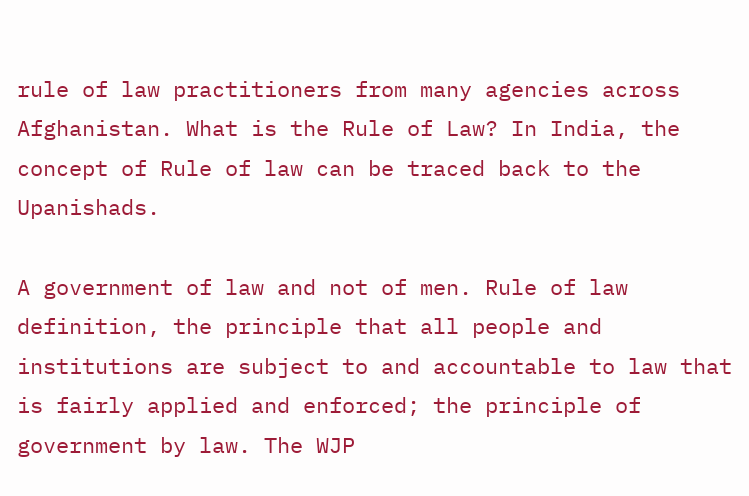rule of law practitioners from many agencies across Afghanistan. What is the Rule of Law? In India, the concept of Rule of law can be traced back to the Upanishads.

A government of law and not of men. Rule of law definition, the principle that all people and institutions are subject to and accountable to law that is fairly applied and enforced; the principle of government by law. The WJP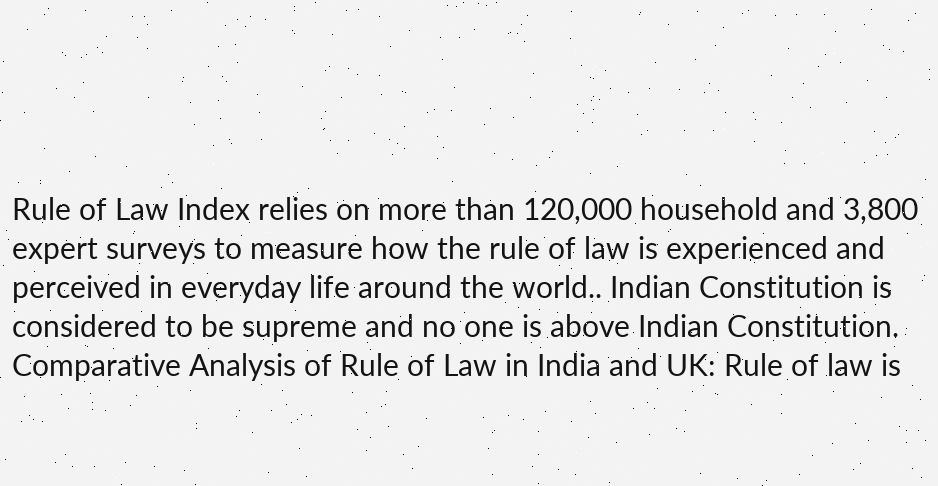Rule of Law Index relies on more than 120,000 household and 3,800 expert surveys to measure how the rule of law is experienced and perceived in everyday life around the world.. Indian Constitution is considered to be supreme and no one is above Indian Constitution. Comparative Analysis of Rule of Law in India and UK: Rule of law is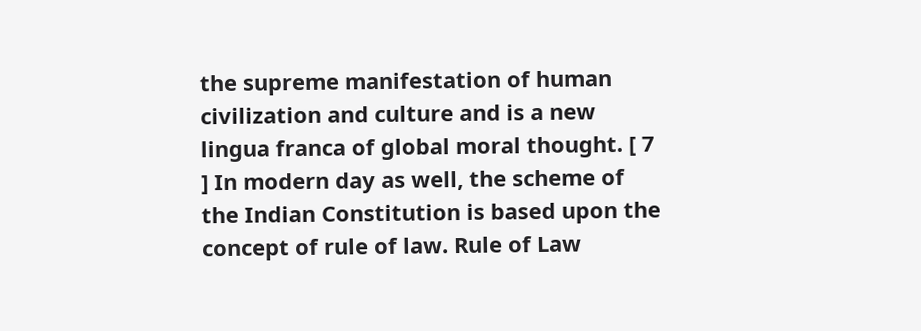the supreme manifestation of human civilization and culture and is a new lingua franca of global moral thought. [ 7 ] In modern day as well, the scheme of the Indian Constitution is based upon the concept of rule of law. Rule of Law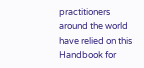practitioners around the world have relied on this Handbook for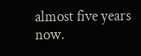almost five years now.